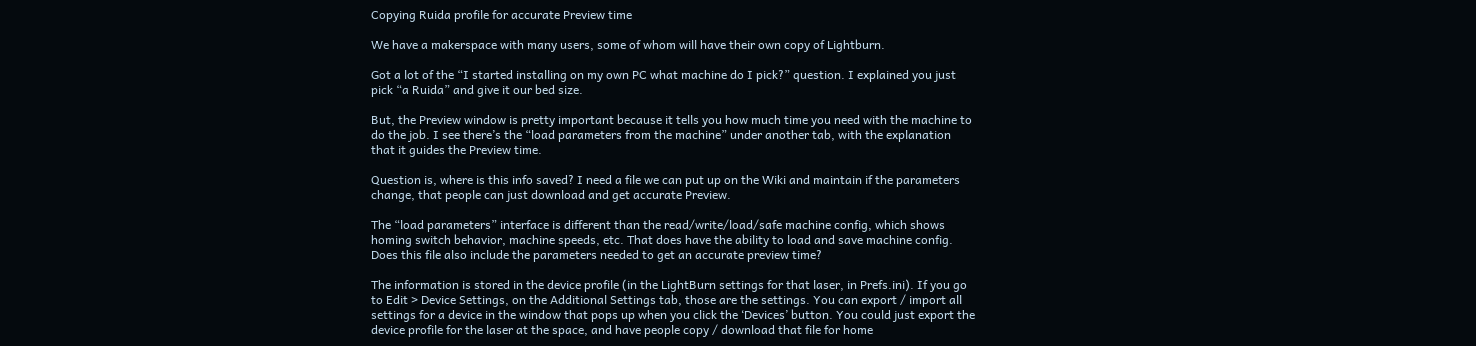Copying Ruida profile for accurate Preview time

We have a makerspace with many users, some of whom will have their own copy of Lightburn.

Got a lot of the “I started installing on my own PC what machine do I pick?” question. I explained you just pick “a Ruida” and give it our bed size.

But, the Preview window is pretty important because it tells you how much time you need with the machine to do the job. I see there’s the “load parameters from the machine” under another tab, with the explanation that it guides the Preview time.

Question is, where is this info saved? I need a file we can put up on the Wiki and maintain if the parameters change, that people can just download and get accurate Preview.

The “load parameters” interface is different than the read/write/load/safe machine config, which shows homing switch behavior, machine speeds, etc. That does have the ability to load and save machine config. Does this file also include the parameters needed to get an accurate preview time?

The information is stored in the device profile (in the LightBurn settings for that laser, in Prefs.ini). If you go to Edit > Device Settings, on the Additional Settings tab, those are the settings. You can export / import all settings for a device in the window that pops up when you click the ‘Devices’ button. You could just export the device profile for the laser at the space, and have people copy / download that file for home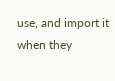use, and import it when they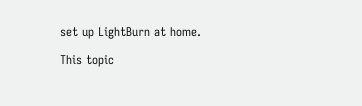set up LightBurn at home.

This topic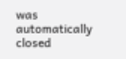was automatically closed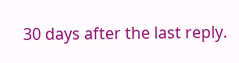30 days after the last reply.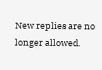New replies are no longer allowed.